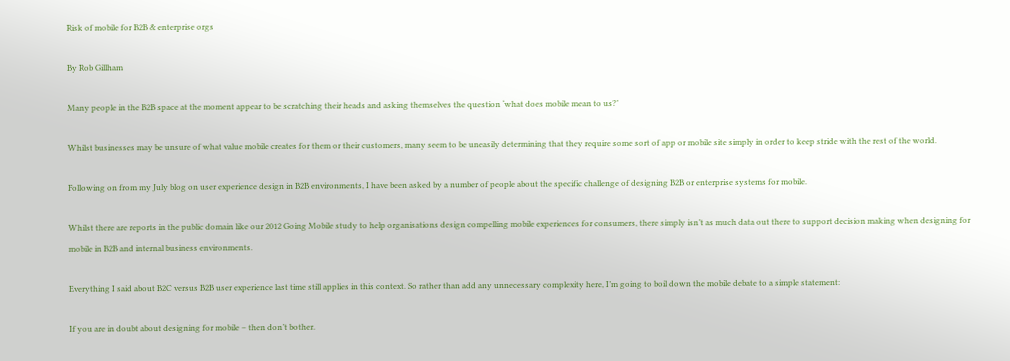Risk of mobile for B2B & enterprise orgs

By Rob Gillham

Many people in the B2B space at the moment appear to be scratching their heads and asking themselves the question ‘what does mobile mean to us?’

Whilst businesses may be unsure of what value mobile creates for them or their customers, many seem to be uneasily determining that they require some sort of app or mobile site simply in order to keep stride with the rest of the world.

Following on from my July blog on user experience design in B2B environments, I have been asked by a number of people about the specific challenge of designing B2B or enterprise systems for mobile.

Whilst there are reports in the public domain like our 2012 Going Mobile study to help organisations design compelling mobile experiences for consumers, there simply isn’t as much data out there to support decision making when designing for mobile in B2B and internal business environments.

Everything I said about B2C versus B2B user experience last time still applies in this context. So rather than add any unnecessary complexity here, I’m going to boil down the mobile debate to a simple statement:

If you are in doubt about designing for mobile – then don’t bother.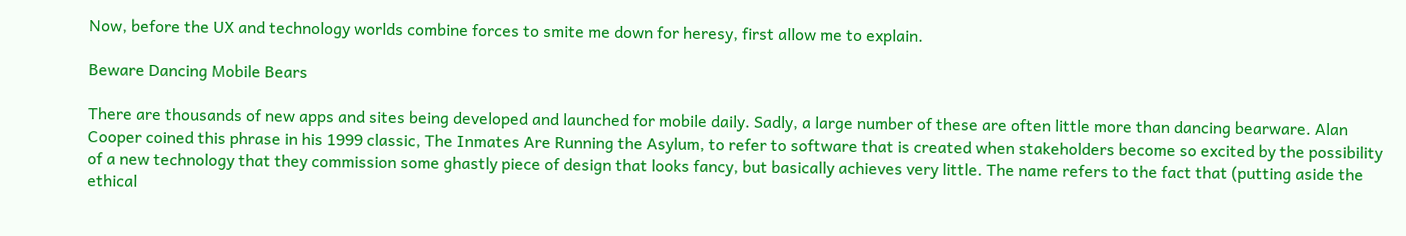Now, before the UX and technology worlds combine forces to smite me down for heresy, first allow me to explain.

Beware Dancing Mobile Bears

There are thousands of new apps and sites being developed and launched for mobile daily. Sadly, a large number of these are often little more than dancing bearware. Alan Cooper coined this phrase in his 1999 classic, The Inmates Are Running the Asylum, to refer to software that is created when stakeholders become so excited by the possibility of a new technology that they commission some ghastly piece of design that looks fancy, but basically achieves very little. The name refers to the fact that (putting aside the ethical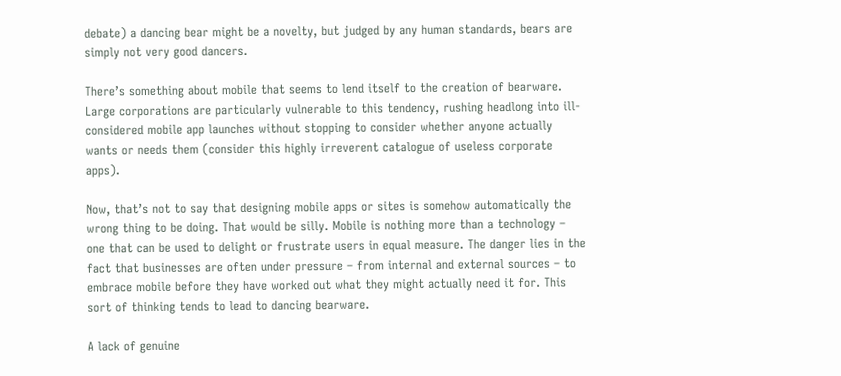debate) a dancing bear might be a novelty, but judged by any human standards, bears are simply not very good dancers.

There’s something about mobile that seems to lend itself to the creation of bearware. Large corporations are particularly vulnerable to this tendency, rushing headlong into ill-considered mobile app launches without stopping to consider whether anyone actually wants or needs them (consider this highly irreverent catalogue of useless corporate apps).

Now, that’s not to say that designing mobile apps or sites is somehow automatically the wrong thing to be doing. That would be silly. Mobile is nothing more than a technology – one that can be used to delight or frustrate users in equal measure. The danger lies in the fact that businesses are often under pressure – from internal and external sources – to embrace mobile before they have worked out what they might actually need it for. This sort of thinking tends to lead to dancing bearware.

A lack of genuine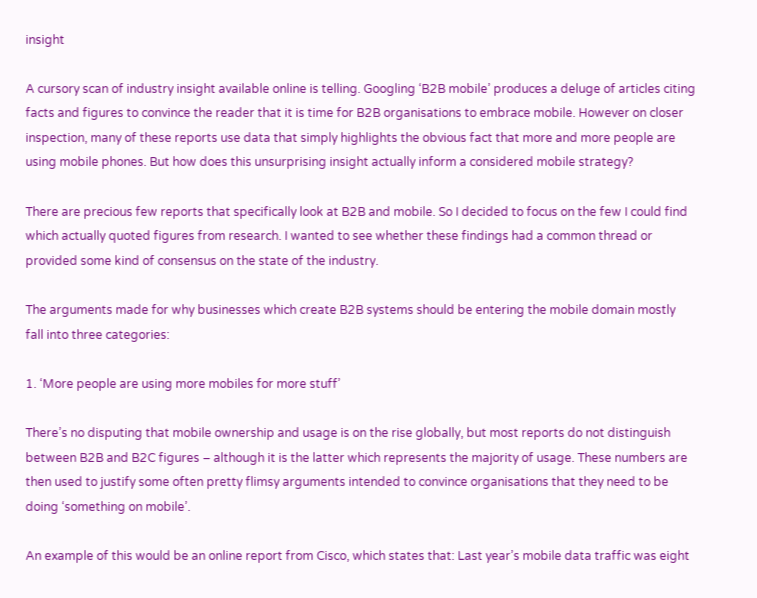insight

A cursory scan of industry insight available online is telling. Googling ‘B2B mobile’ produces a deluge of articles citing facts and figures to convince the reader that it is time for B2B organisations to embrace mobile. However on closer inspection, many of these reports use data that simply highlights the obvious fact that more and more people are using mobile phones. But how does this unsurprising insight actually inform a considered mobile strategy?

There are precious few reports that specifically look at B2B and mobile. So I decided to focus on the few I could find which actually quoted figures from research. I wanted to see whether these findings had a common thread or provided some kind of consensus on the state of the industry.

The arguments made for why businesses which create B2B systems should be entering the mobile domain mostly fall into three categories:

1. ‘More people are using more mobiles for more stuff’

There’s no disputing that mobile ownership and usage is on the rise globally, but most reports do not distinguish between B2B and B2C figures – although it is the latter which represents the majority of usage. These numbers are then used to justify some often pretty flimsy arguments intended to convince organisations that they need to be doing ‘something on mobile’.

An example of this would be an online report from Cisco, which states that: Last year’s mobile data traffic was eight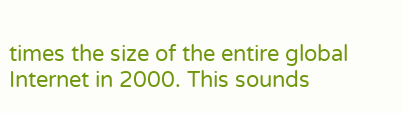times the size of the entire global Internet in 2000. This sounds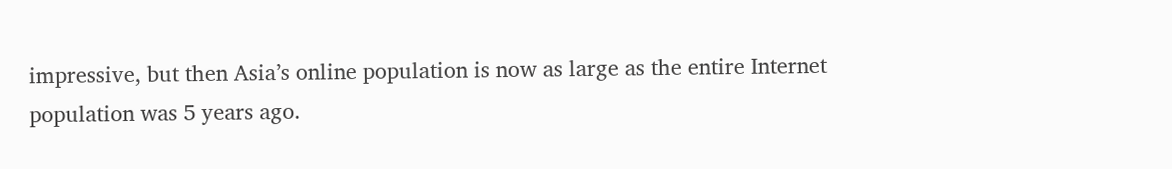impressive, but then Asia’s online population is now as large as the entire Internet population was 5 years ago.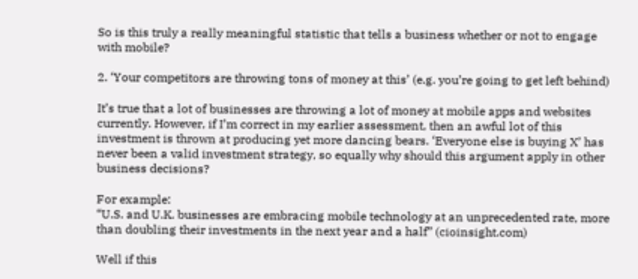So is this truly a really meaningful statistic that tells a business whether or not to engage with mobile?

2. ‘Your competitors are throwing tons of money at this’ (e.g. you’re going to get left behind)

It’s true that a lot of businesses are throwing a lot of money at mobile apps and websites currently. However, if I’m correct in my earlier assessment, then an awful lot of this investment is thrown at producing yet more dancing bears. ‘Everyone else is buying X’ has never been a valid investment strategy, so equally why should this argument apply in other business decisions?

For example:
“U.S. and U.K. businesses are embracing mobile technology at an unprecedented rate, more than doubling their investments in the next year and a half” (cioinsight.com)

Well if this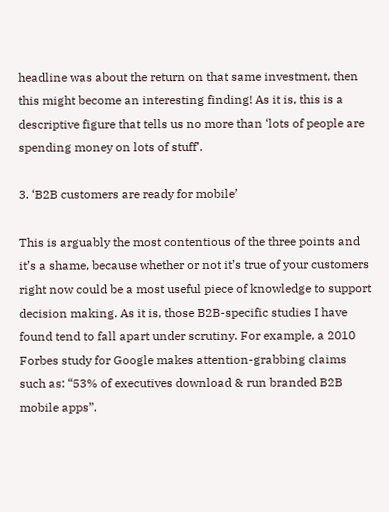headline was about the return on that same investment, then this might become an interesting finding! As it is, this is a descriptive figure that tells us no more than ‘lots of people are spending money on lots of stuff’.

3. ‘B2B customers are ready for mobile’

This is arguably the most contentious of the three points and it’s a shame, because whether or not it’s true of your customers right now could be a most useful piece of knowledge to support decision making. As it is, those B2B-specific studies I have found tend to fall apart under scrutiny. For example, a 2010 Forbes study for Google makes attention-grabbing claims such as: “53% of executives download & run branded B2B mobile apps”.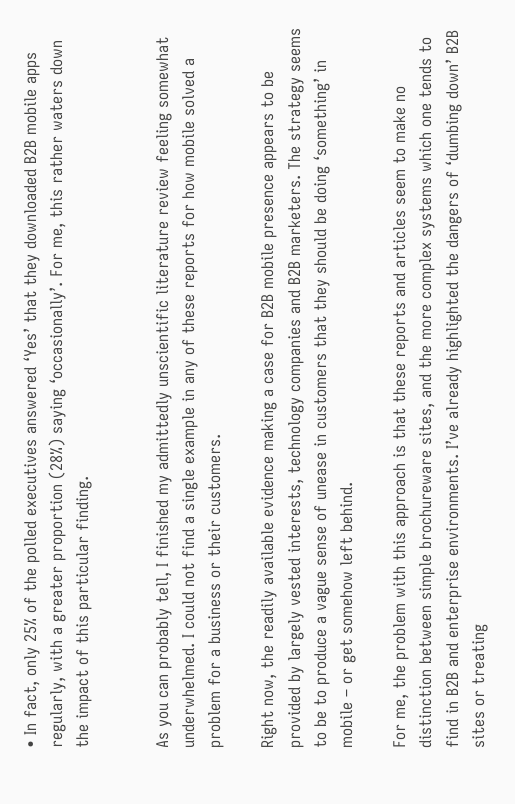• In fact, only 25% of the polled executives answered ‘Yes’ that they downloaded B2B mobile apps regularly, with a greater proportion (28%) saying ‘occasionally’. For me, this rather waters down the impact of this particular finding.


As you can probably tell, I finished my admittedly unscientific literature review feeling somewhat underwhelmed. I could not find a single example in any of these reports for how mobile solved a problem for a business or their customers.

Right now, the readily available evidence making a case for B2B mobile presence appears to be provided by largely vested interests, technology companies and B2B marketers. The strategy seems to be to produce a vague sense of unease in customers that they should be doing ‘something’ in mobile – or get somehow left behind.

For me, the problem with this approach is that these reports and articles seem to make no distinction between simple brochureware sites, and the more complex systems which one tends to find in B2B and enterprise environments. I’ve already highlighted the dangers of ‘dumbing down’ B2B sites or treating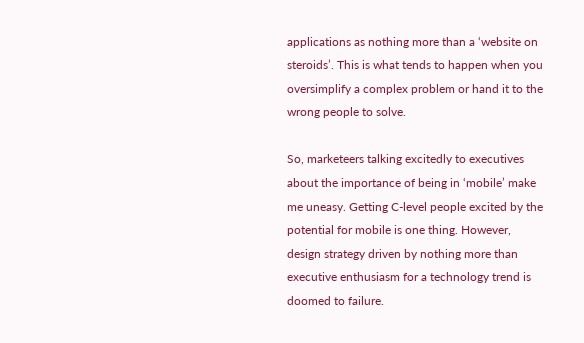applications as nothing more than a ‘website on steroids’. This is what tends to happen when you oversimplify a complex problem or hand it to the wrong people to solve.

So, marketeers talking excitedly to executives about the importance of being in ‘mobile’ make me uneasy. Getting C-level people excited by the potential for mobile is one thing. However, design strategy driven by nothing more than executive enthusiasm for a technology trend is doomed to failure.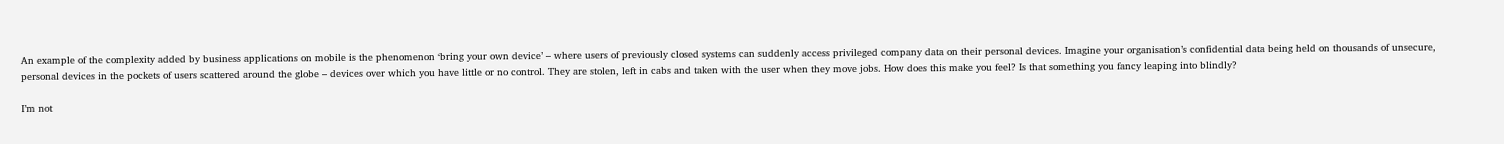An example of the complexity added by business applications on mobile is the phenomenon ‘bring your own device’ – where users of previously closed systems can suddenly access privileged company data on their personal devices. Imagine your organisation’s confidential data being held on thousands of unsecure, personal devices in the pockets of users scattered around the globe – devices over which you have little or no control. They are stolen, left in cabs and taken with the user when they move jobs. How does this make you feel? Is that something you fancy leaping into blindly?

I’m not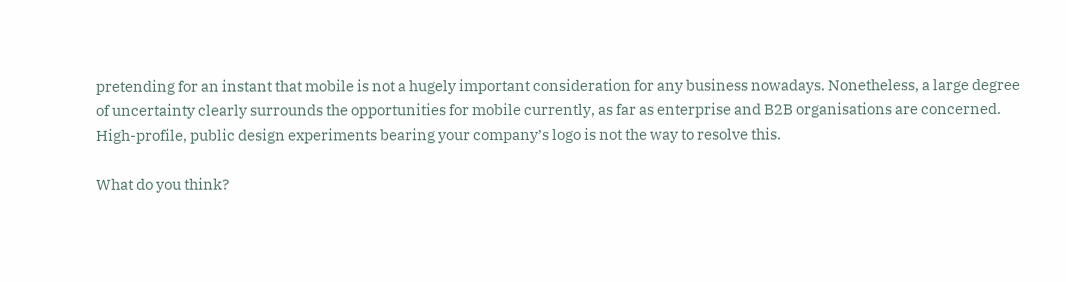pretending for an instant that mobile is not a hugely important consideration for any business nowadays. Nonetheless, a large degree of uncertainty clearly surrounds the opportunities for mobile currently, as far as enterprise and B2B organisations are concerned. High-profile, public design experiments bearing your company’s logo is not the way to resolve this.

What do you think?